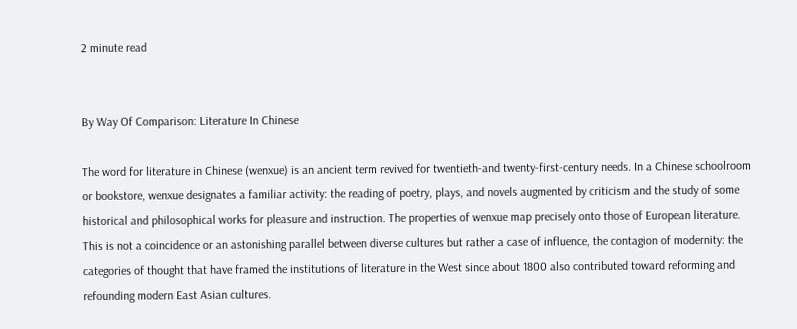2 minute read


By Way Of Comparison: Literature In Chinese

The word for literature in Chinese (wenxue) is an ancient term revived for twentieth-and twenty-first-century needs. In a Chinese schoolroom or bookstore, wenxue designates a familiar activity: the reading of poetry, plays, and novels augmented by criticism and the study of some historical and philosophical works for pleasure and instruction. The properties of wenxue map precisely onto those of European literature. This is not a coincidence or an astonishing parallel between diverse cultures but rather a case of influence, the contagion of modernity: the categories of thought that have framed the institutions of literature in the West since about 1800 also contributed toward reforming and refounding modern East Asian cultures.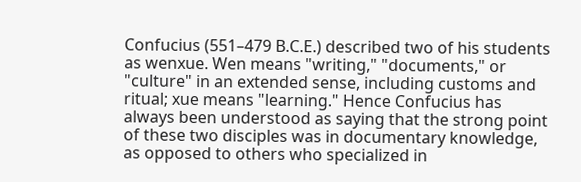Confucius (551–479 B.C.E.) described two of his students as wenxue. Wen means "writing," "documents," or "culture" in an extended sense, including customs and ritual; xue means "learning." Hence Confucius has always been understood as saying that the strong point of these two disciples was in documentary knowledge, as opposed to others who specialized in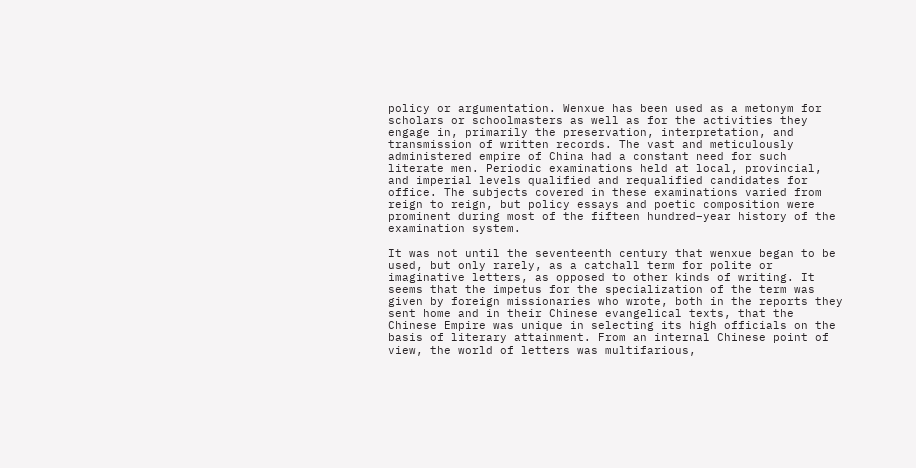policy or argumentation. Wenxue has been used as a metonym for scholars or schoolmasters as well as for the activities they engage in, primarily the preservation, interpretation, and transmission of written records. The vast and meticulously administered empire of China had a constant need for such literate men. Periodic examinations held at local, provincial, and imperial levels qualified and requalified candidates for office. The subjects covered in these examinations varied from reign to reign, but policy essays and poetic composition were prominent during most of the fifteen hundred–year history of the examination system.

It was not until the seventeenth century that wenxue began to be used, but only rarely, as a catchall term for polite or imaginative letters, as opposed to other kinds of writing. It seems that the impetus for the specialization of the term was given by foreign missionaries who wrote, both in the reports they sent home and in their Chinese evangelical texts, that the Chinese Empire was unique in selecting its high officials on the basis of literary attainment. From an internal Chinese point of view, the world of letters was multifarious,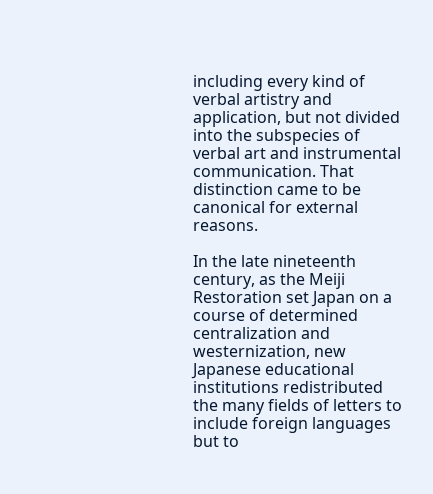including every kind of verbal artistry and application, but not divided into the subspecies of verbal art and instrumental communication. That distinction came to be canonical for external reasons.

In the late nineteenth century, as the Meiji Restoration set Japan on a course of determined centralization and westernization, new Japanese educational institutions redistributed the many fields of letters to include foreign languages but to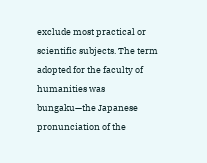exclude most practical or scientific subjects. The term adopted for the faculty of humanities was bungaku—the Japanese pronunciation of the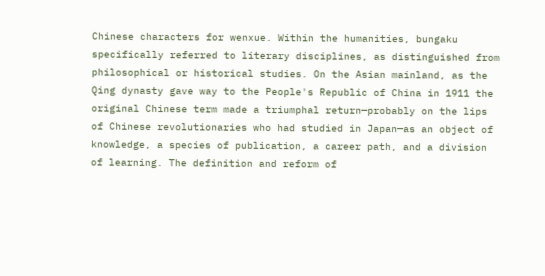Chinese characters for wenxue. Within the humanities, bungaku specifically referred to literary disciplines, as distinguished from philosophical or historical studies. On the Asian mainland, as the Qing dynasty gave way to the People's Republic of China in 1911 the original Chinese term made a triumphal return—probably on the lips of Chinese revolutionaries who had studied in Japan—as an object of knowledge, a species of publication, a career path, and a division of learning. The definition and reform of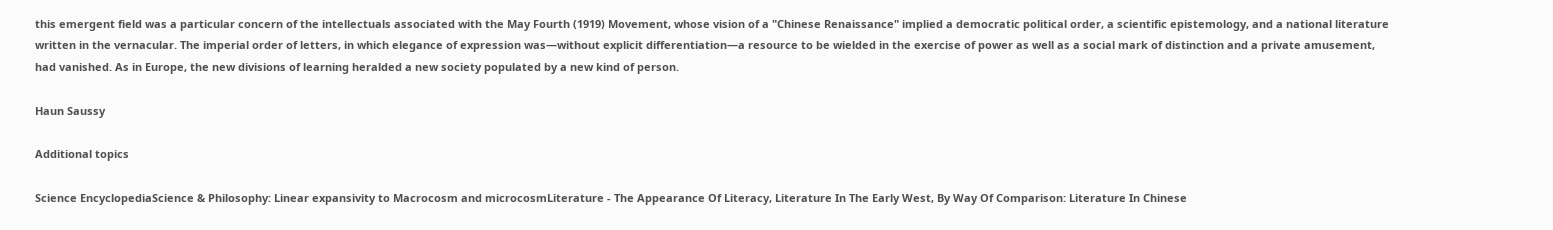this emergent field was a particular concern of the intellectuals associated with the May Fourth (1919) Movement, whose vision of a "Chinese Renaissance" implied a democratic political order, a scientific epistemology, and a national literature written in the vernacular. The imperial order of letters, in which elegance of expression was—without explicit differentiation—a resource to be wielded in the exercise of power as well as a social mark of distinction and a private amusement, had vanished. As in Europe, the new divisions of learning heralded a new society populated by a new kind of person.

Haun Saussy

Additional topics

Science EncyclopediaScience & Philosophy: Linear expansivity to Macrocosm and microcosmLiterature - The Appearance Of Literacy, Literature In The Early West, By Way Of Comparison: Literature In Chinese